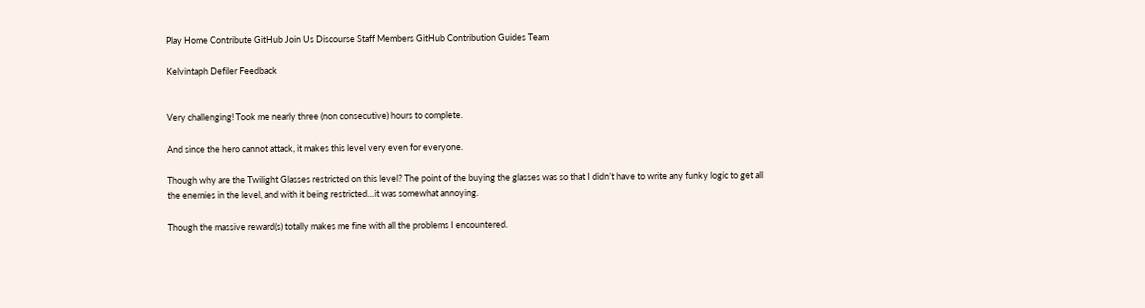Play Home Contribute GitHub Join Us Discourse Staff Members GitHub Contribution Guides Team

Kelvintaph Defiler Feedback


Very challenging! Took me nearly three (non consecutive) hours to complete.

And since the hero cannot attack, it makes this level very even for everyone.

Though why are the Twilight Glasses restricted on this level? The point of the buying the glasses was so that I didn’t have to write any funky logic to get all the enemies in the level, and with it being restricted…it was somewhat annoying.

Though the massive reward(s) totally makes me fine with all the problems I encountered.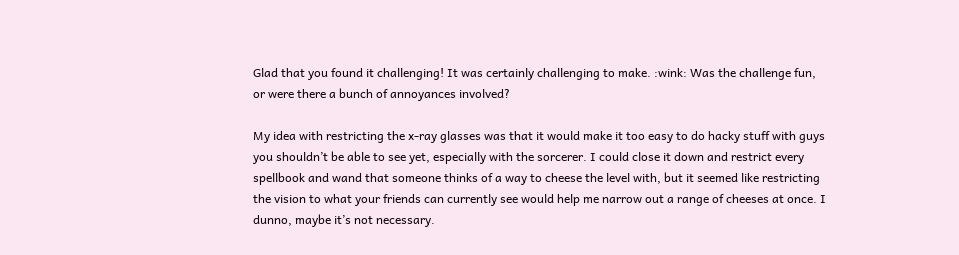Glad that you found it challenging! It was certainly challenging to make. :wink: Was the challenge fun, or were there a bunch of annoyances involved?

My idea with restricting the x-ray glasses was that it would make it too easy to do hacky stuff with guys you shouldn’t be able to see yet, especially with the sorcerer. I could close it down and restrict every spellbook and wand that someone thinks of a way to cheese the level with, but it seemed like restricting the vision to what your friends can currently see would help me narrow out a range of cheeses at once. I dunno, maybe it’s not necessary.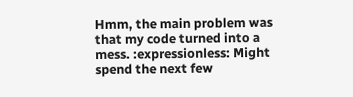Hmm, the main problem was that my code turned into a mess. :expressionless: Might spend the next few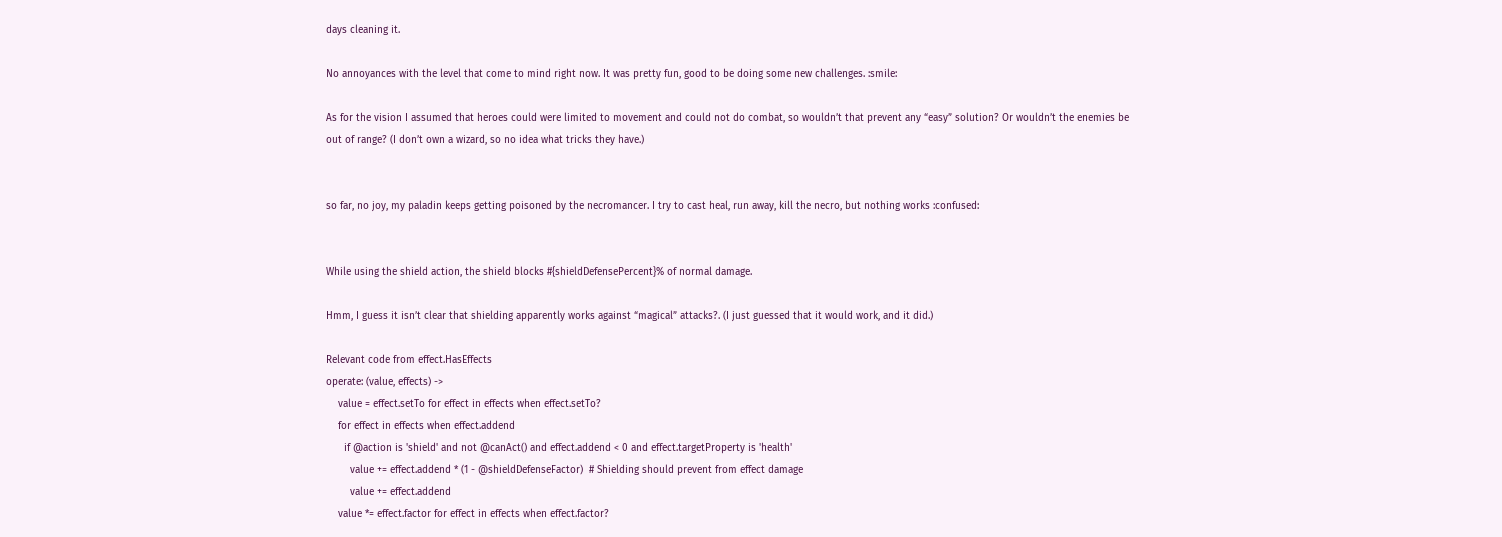days cleaning it.

No annoyances with the level that come to mind right now. It was pretty fun, good to be doing some new challenges. :smile:

As for the vision I assumed that heroes could were limited to movement and could not do combat, so wouldn’t that prevent any “easy” solution? Or wouldn’t the enemies be out of range? (I don’t own a wizard, so no idea what tricks they have.)


so far, no joy, my paladin keeps getting poisoned by the necromancer. I try to cast heal, run away, kill the necro, but nothing works :confused:


While using the shield action, the shield blocks #{shieldDefensePercent}% of normal damage.

Hmm, I guess it isn’t clear that shielding apparently works against “magical” attacks?. (I just guessed that it would work, and it did.)

Relevant code from effect.HasEffects
operate: (value, effects) ->
    value = effect.setTo for effect in effects when effect.setTo?
    for effect in effects when effect.addend
      if @action is 'shield' and not @canAct() and effect.addend < 0 and effect.targetProperty is 'health'
        value += effect.addend * (1 - @shieldDefenseFactor)  # Shielding should prevent from effect damage
        value += effect.addend
    value *= effect.factor for effect in effects when effect.factor?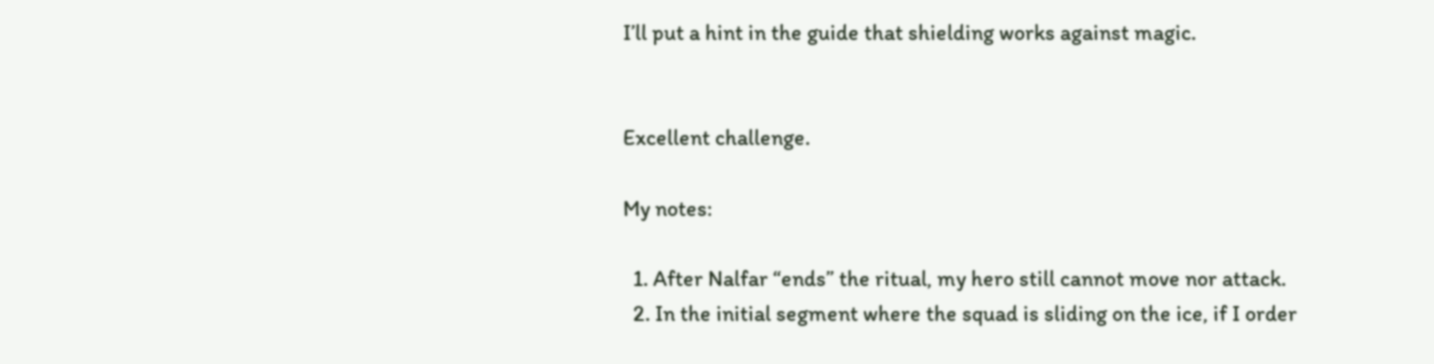I’ll put a hint in the guide that shielding works against magic.


Excellent challenge.

My notes:

  1. After Nalfar “ends” the ritual, my hero still cannot move nor attack.
  2. In the initial segment where the squad is sliding on the ice, if I order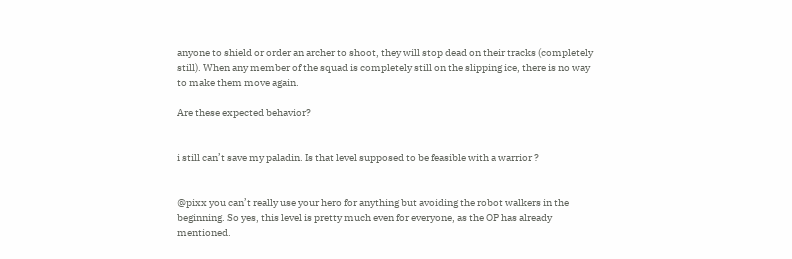anyone to shield or order an archer to shoot, they will stop dead on their tracks (completely still). When any member of the squad is completely still on the slipping ice, there is no way to make them move again.

Are these expected behavior?


i still can’t save my paladin. Is that level supposed to be feasible with a warrior ?


@pixx you can’t really use your hero for anything but avoiding the robot walkers in the beginning. So yes, this level is pretty much even for everyone, as the OP has already mentioned.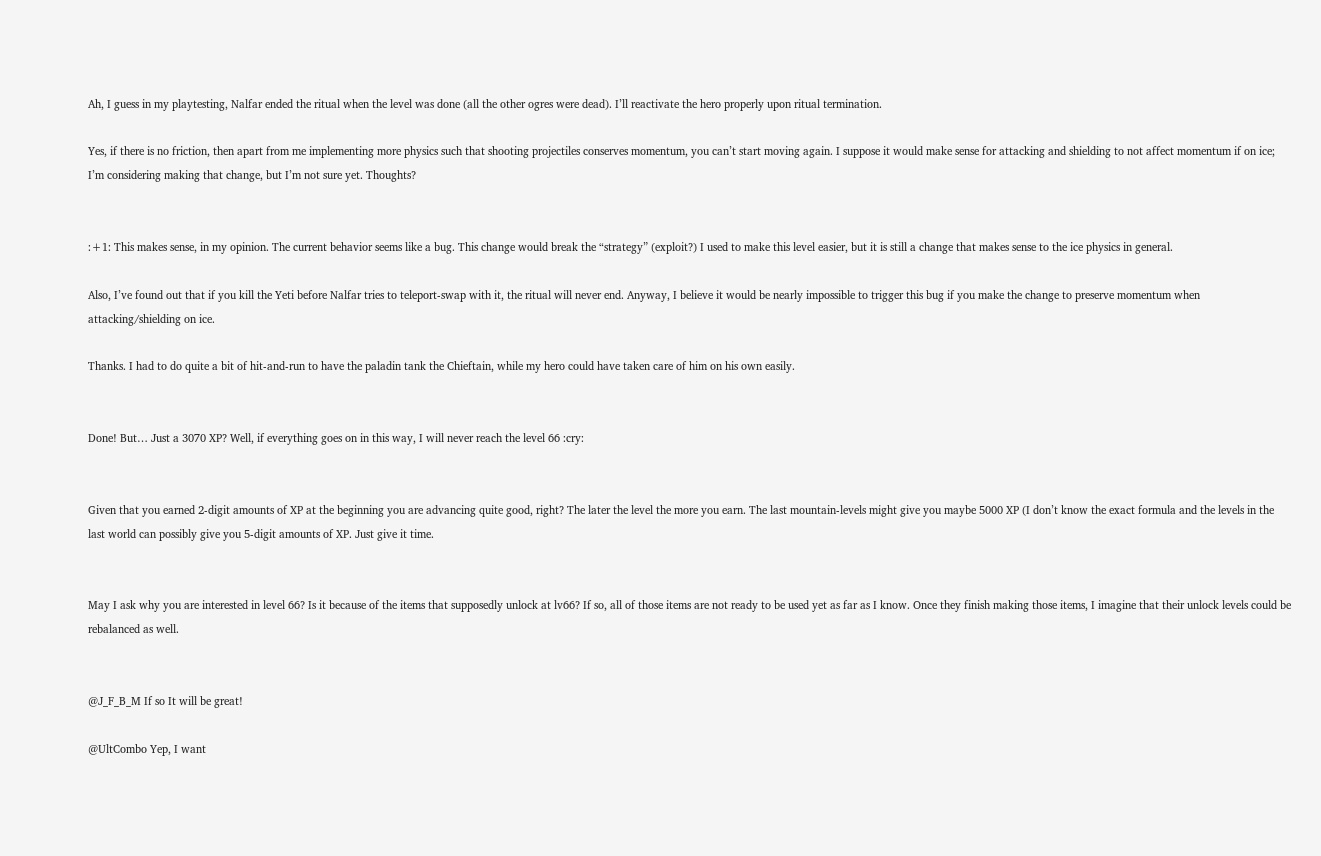Ah, I guess in my playtesting, Nalfar ended the ritual when the level was done (all the other ogres were dead). I’ll reactivate the hero properly upon ritual termination.

Yes, if there is no friction, then apart from me implementing more physics such that shooting projectiles conserves momentum, you can’t start moving again. I suppose it would make sense for attacking and shielding to not affect momentum if on ice; I’m considering making that change, but I’m not sure yet. Thoughts?


:+1: This makes sense, in my opinion. The current behavior seems like a bug. This change would break the “strategy” (exploit?) I used to make this level easier, but it is still a change that makes sense to the ice physics in general.

Also, I’ve found out that if you kill the Yeti before Nalfar tries to teleport-swap with it, the ritual will never end. Anyway, I believe it would be nearly impossible to trigger this bug if you make the change to preserve momentum when attacking/shielding on ice.

Thanks. I had to do quite a bit of hit-and-run to have the paladin tank the Chieftain, while my hero could have taken care of him on his own easily.


Done! But… Just a 3070 XP? Well, if everything goes on in this way, I will never reach the level 66 :cry:


Given that you earned 2-digit amounts of XP at the beginning you are advancing quite good, right? The later the level the more you earn. The last mountain-levels might give you maybe 5000 XP (I don’t know the exact formula and the levels in the last world can possibly give you 5-digit amounts of XP. Just give it time.


May I ask why you are interested in level 66? Is it because of the items that supposedly unlock at lv66? If so, all of those items are not ready to be used yet as far as I know. Once they finish making those items, I imagine that their unlock levels could be rebalanced as well.


@J_F_B_M If so It will be great!

@UltCombo Yep, I want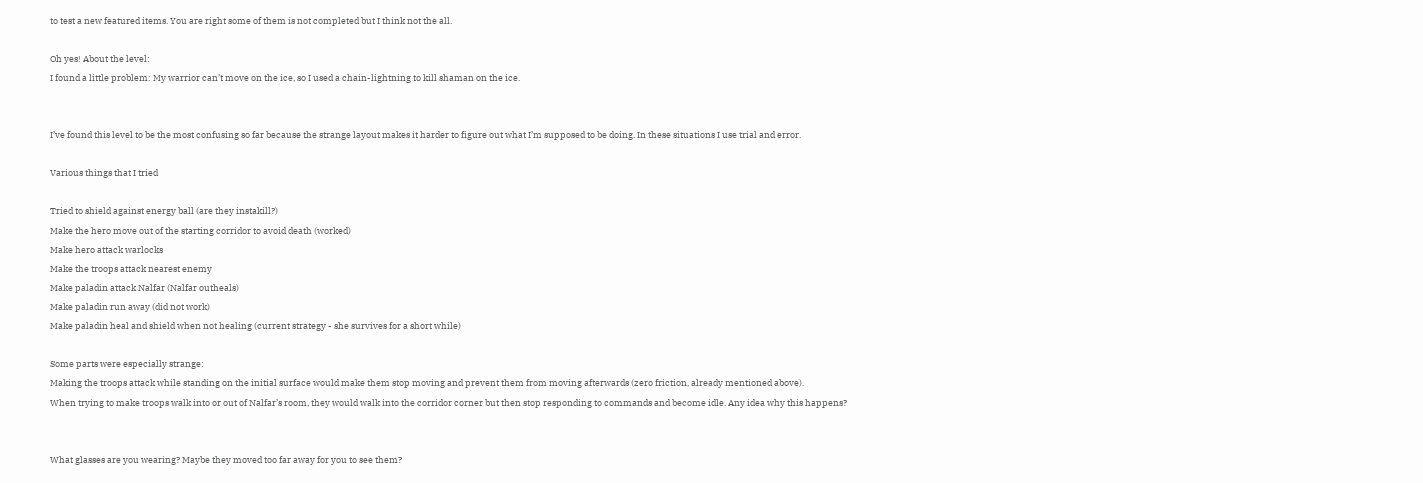to test a new featured items. You are right some of them is not completed but I think not the all.

Oh yes! About the level:
I found a little problem: My warrior can’t move on the ice, so I used a chain-lightning to kill shaman on the ice.


I’ve found this level to be the most confusing so far because the strange layout makes it harder to figure out what I’m supposed to be doing. In these situations I use trial and error.

Various things that I tried

Tried to shield against energy ball (are they instakill?)
Make the hero move out of the starting corridor to avoid death (worked)
Make hero attack warlocks
Make the troops attack nearest enemy
Make paladin attack Nalfar (Nalfar outheals)
Make paladin run away (did not work)
Make paladin heal and shield when not healing (current strategy - she survives for a short while)

Some parts were especially strange:
Making the troops attack while standing on the initial surface would make them stop moving and prevent them from moving afterwards (zero friction, already mentioned above).
When trying to make troops walk into or out of Nalfar’s room, they would walk into the corridor corner but then stop responding to commands and become idle. Any idea why this happens?


What glasses are you wearing? Maybe they moved too far away for you to see them?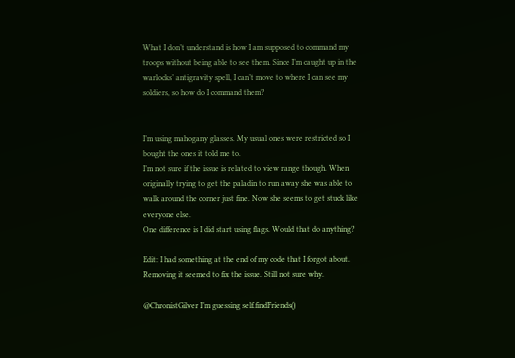What I don’t understand is how I am supposed to command my troops without being able to see them. Since I’m caught up in the warlocks’ antigravity spell, I can’t move to where I can see my soldiers, so how do I command them?


I’m using mahogany glasses. My usual ones were restricted so I bought the ones it told me to.
I’m not sure if the issue is related to view range though. When originally trying to get the paladin to run away she was able to walk around the corner just fine. Now she seems to get stuck like everyone else.
One difference is I did start using flags. Would that do anything?

Edit: I had something at the end of my code that I forgot about. Removing it seemed to fix the issue. Still not sure why.

@ChronistGilver I’m guessing self.findFriends()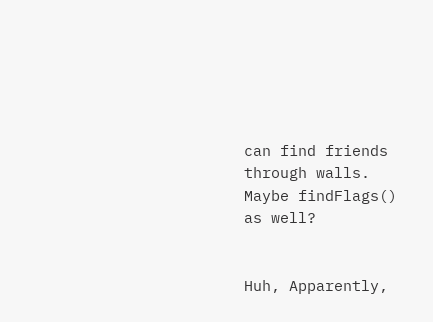can find friends through walls. Maybe findFlags() as well?


Huh, Apparently,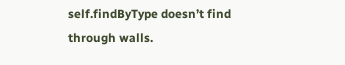self.findByType doesn’t find through walls.